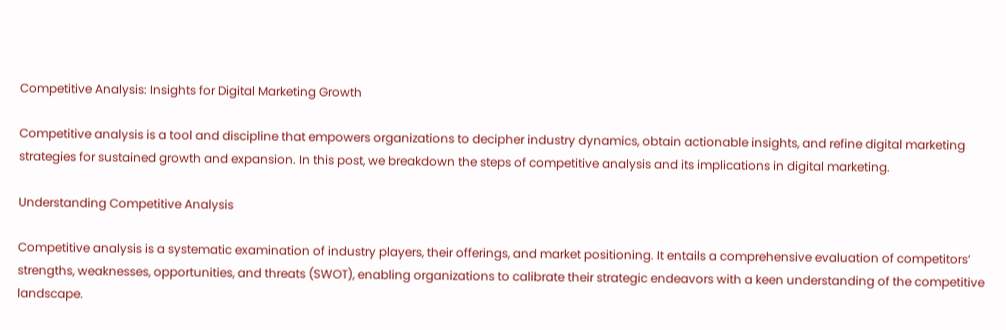Competitive Analysis: Insights for Digital Marketing Growth

Competitive analysis is a tool and discipline that empowers organizations to decipher industry dynamics, obtain actionable insights, and refine digital marketing strategies for sustained growth and expansion. In this post, we breakdown the steps of competitive analysis and its implications in digital marketing.

Understanding Competitive Analysis

Competitive analysis is a systematic examination of industry players, their offerings, and market positioning. It entails a comprehensive evaluation of competitors’ strengths, weaknesses, opportunities, and threats (SWOT), enabling organizations to calibrate their strategic endeavors with a keen understanding of the competitive landscape.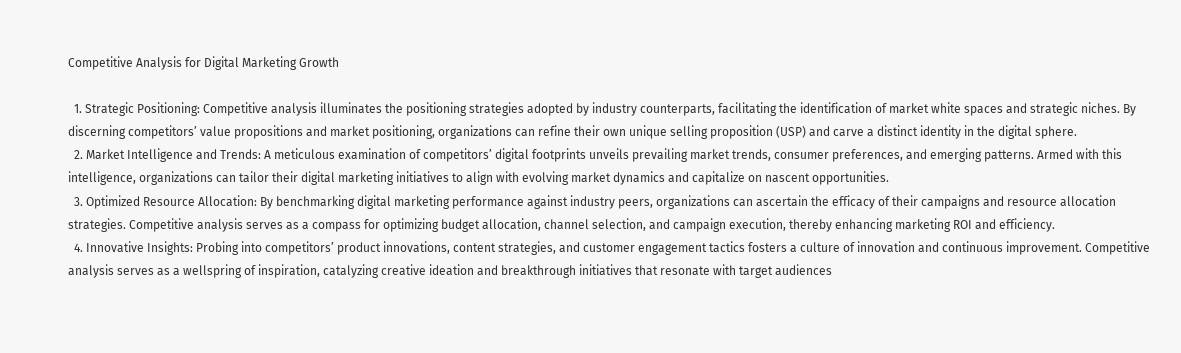Competitive Analysis for Digital Marketing Growth

  1. Strategic Positioning: Competitive analysis illuminates the positioning strategies adopted by industry counterparts, facilitating the identification of market white spaces and strategic niches. By discerning competitors’ value propositions and market positioning, organizations can refine their own unique selling proposition (USP) and carve a distinct identity in the digital sphere.
  2. Market Intelligence and Trends: A meticulous examination of competitors’ digital footprints unveils prevailing market trends, consumer preferences, and emerging patterns. Armed with this intelligence, organizations can tailor their digital marketing initiatives to align with evolving market dynamics and capitalize on nascent opportunities.
  3. Optimized Resource Allocation: By benchmarking digital marketing performance against industry peers, organizations can ascertain the efficacy of their campaigns and resource allocation strategies. Competitive analysis serves as a compass for optimizing budget allocation, channel selection, and campaign execution, thereby enhancing marketing ROI and efficiency.
  4. Innovative Insights: Probing into competitors’ product innovations, content strategies, and customer engagement tactics fosters a culture of innovation and continuous improvement. Competitive analysis serves as a wellspring of inspiration, catalyzing creative ideation and breakthrough initiatives that resonate with target audiences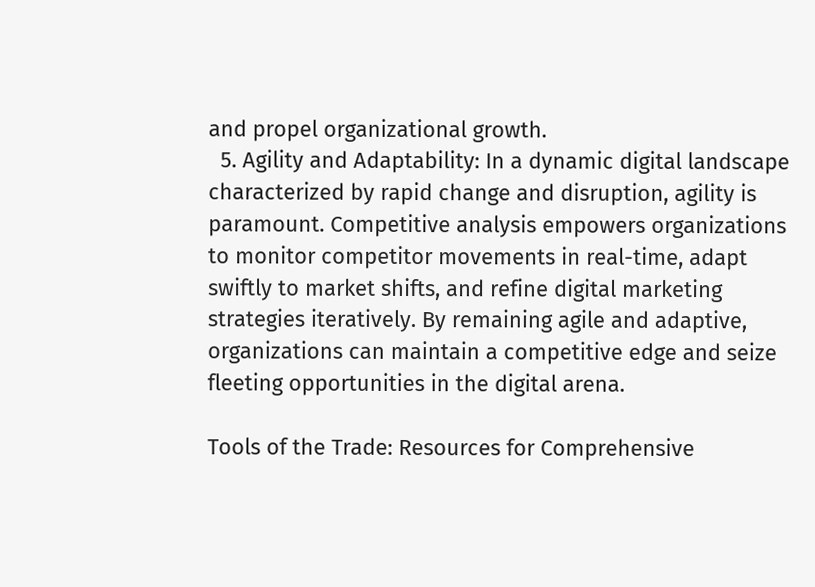and propel organizational growth.
  5. Agility and Adaptability: In a dynamic digital landscape characterized by rapid change and disruption, agility is paramount. Competitive analysis empowers organizations to monitor competitor movements in real-time, adapt swiftly to market shifts, and refine digital marketing strategies iteratively. By remaining agile and adaptive, organizations can maintain a competitive edge and seize fleeting opportunities in the digital arena.

Tools of the Trade: Resources for Comprehensive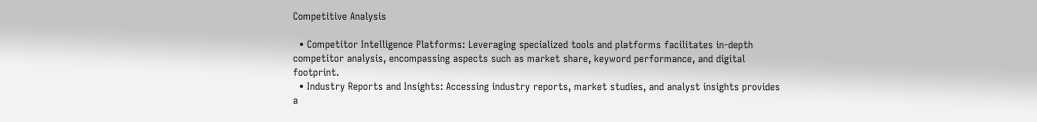Competitive Analysis

  • Competitor Intelligence Platforms: Leveraging specialized tools and platforms facilitates in-depth competitor analysis, encompassing aspects such as market share, keyword performance, and digital footprint.
  • Industry Reports and Insights: Accessing industry reports, market studies, and analyst insights provides a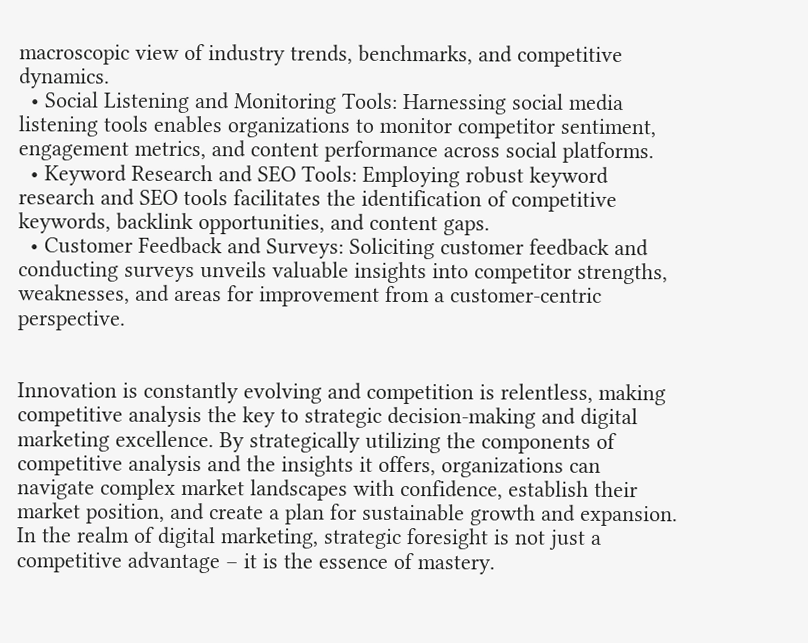macroscopic view of industry trends, benchmarks, and competitive dynamics.
  • Social Listening and Monitoring Tools: Harnessing social media listening tools enables organizations to monitor competitor sentiment, engagement metrics, and content performance across social platforms.
  • Keyword Research and SEO Tools: Employing robust keyword research and SEO tools facilitates the identification of competitive keywords, backlink opportunities, and content gaps.
  • Customer Feedback and Surveys: Soliciting customer feedback and conducting surveys unveils valuable insights into competitor strengths, weaknesses, and areas for improvement from a customer-centric perspective.


Innovation is constantly evolving and competition is relentless, making competitive analysis the key to strategic decision-making and digital marketing excellence. By strategically utilizing the components of competitive analysis and the insights it offers, organizations can navigate complex market landscapes with confidence, establish their market position, and create a plan for sustainable growth and expansion. In the realm of digital marketing, strategic foresight is not just a competitive advantage – it is the essence of mastery.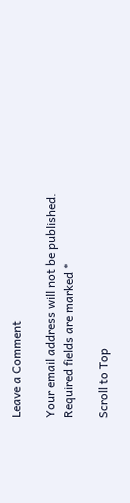Leave a Comment

Your email address will not be published. Required fields are marked *

Scroll to Top